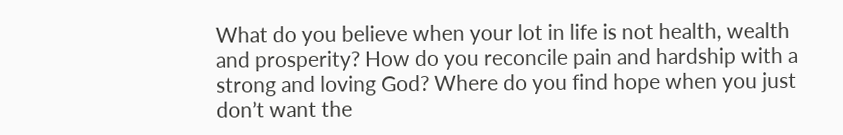What do you believe when your lot in life is not health, wealth and prosperity? How do you reconcile pain and hardship with a strong and loving God? Where do you find hope when you just don’t want the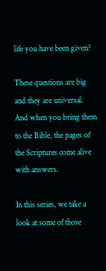life you have been given?

These questions are big and they are universal. And when you bring them to the Bible, the pages of the Scriptures come alive with answers.

In this series, we take a look at some of those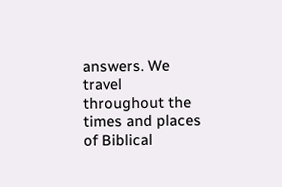answers. We travel throughout the times and places of Biblical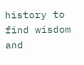history to find wisdom and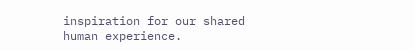inspiration for our shared human experience.